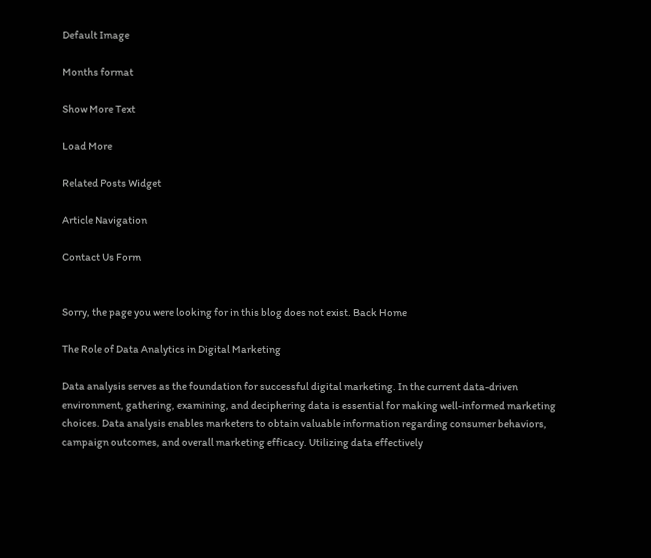Default Image

Months format

Show More Text

Load More

Related Posts Widget

Article Navigation

Contact Us Form


Sorry, the page you were looking for in this blog does not exist. Back Home

The Role of Data Analytics in Digital Marketing

Data analysis serves as the foundation for successful digital marketing. In the current data-driven environment, gathering, examining, and deciphering data is essential for making well-informed marketing choices. Data analysis enables marketers to obtain valuable information regarding consumer behaviors, campaign outcomes, and overall marketing efficacy. Utilizing data effectively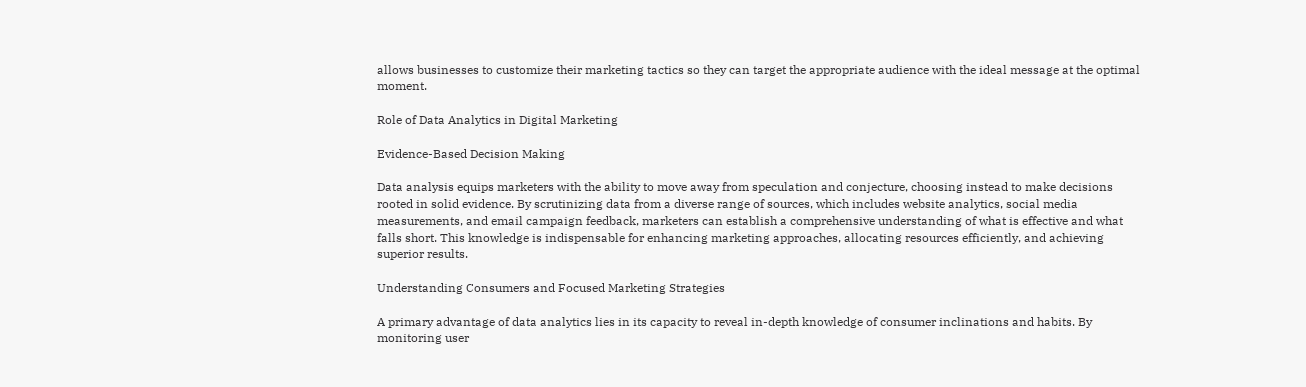allows businesses to customize their marketing tactics so they can target the appropriate audience with the ideal message at the optimal moment.

Role of Data Analytics in Digital Marketing

Evidence-Based Decision Making

Data analysis equips marketers with the ability to move away from speculation and conjecture, choosing instead to make decisions rooted in solid evidence. By scrutinizing data from a diverse range of sources, which includes website analytics, social media measurements, and email campaign feedback, marketers can establish a comprehensive understanding of what is effective and what falls short. This knowledge is indispensable for enhancing marketing approaches, allocating resources efficiently, and achieving superior results.

Understanding Consumers and Focused Marketing Strategies

A primary advantage of data analytics lies in its capacity to reveal in-depth knowledge of consumer inclinations and habits. By monitoring user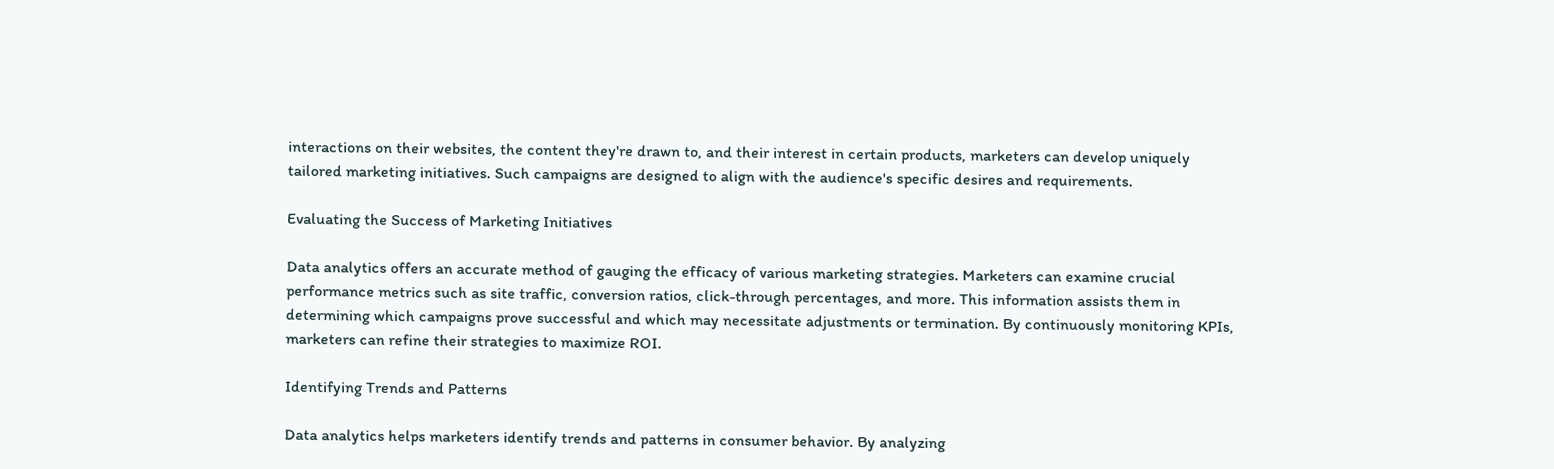interactions on their websites, the content they're drawn to, and their interest in certain products, marketers can develop uniquely tailored marketing initiatives. Such campaigns are designed to align with the audience's specific desires and requirements.

Evaluating the Success of Marketing Initiatives

Data analytics offers an accurate method of gauging the efficacy of various marketing strategies. Marketers can examine crucial performance metrics such as site traffic, conversion ratios, click-through percentages, and more. This information assists them in determining which campaigns prove successful and which may necessitate adjustments or termination. By continuously monitoring KPIs, marketers can refine their strategies to maximize ROI.

Identifying Trends and Patterns

Data analytics helps marketers identify trends and patterns in consumer behavior. By analyzing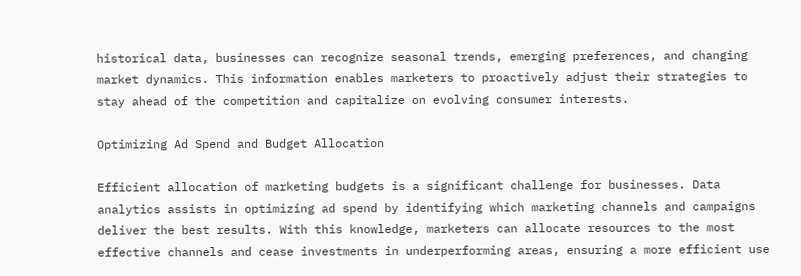historical data, businesses can recognize seasonal trends, emerging preferences, and changing market dynamics. This information enables marketers to proactively adjust their strategies to stay ahead of the competition and capitalize on evolving consumer interests.

Optimizing Ad Spend and Budget Allocation

Efficient allocation of marketing budgets is a significant challenge for businesses. Data analytics assists in optimizing ad spend by identifying which marketing channels and campaigns deliver the best results. With this knowledge, marketers can allocate resources to the most effective channels and cease investments in underperforming areas, ensuring a more efficient use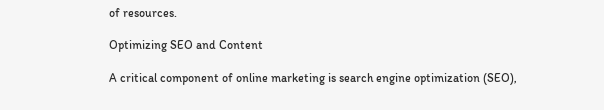of resources.

Optimizing SEO and Content

A critical component of online marketing is search engine optimization (SEO),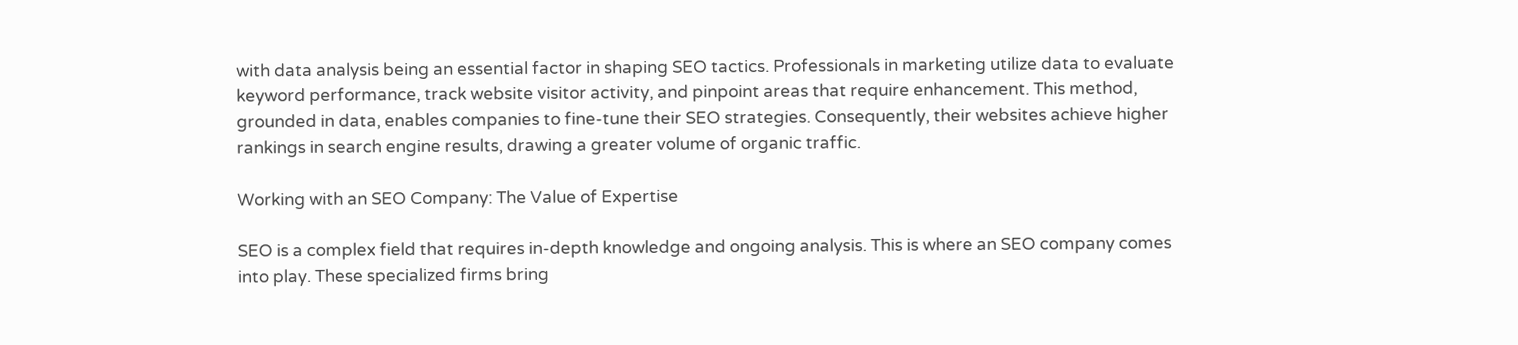with data analysis being an essential factor in shaping SEO tactics. Professionals in marketing utilize data to evaluate keyword performance, track website visitor activity, and pinpoint areas that require enhancement. This method, grounded in data, enables companies to fine-tune their SEO strategies. Consequently, their websites achieve higher rankings in search engine results, drawing a greater volume of organic traffic.

Working with an SEO Company: The Value of Expertise

SEO is a complex field that requires in-depth knowledge and ongoing analysis. This is where an SEO company comes into play. These specialized firms bring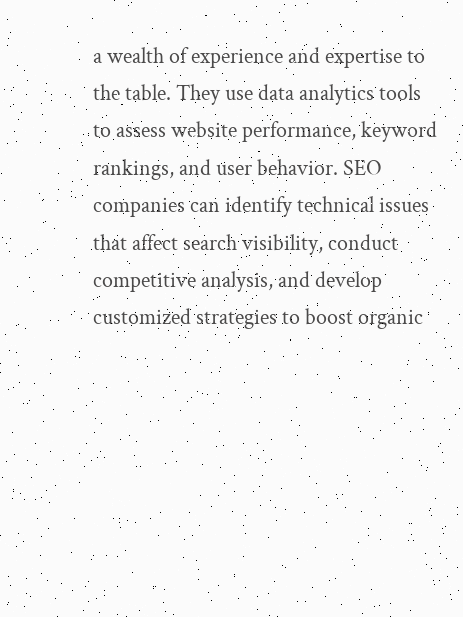a wealth of experience and expertise to the table. They use data analytics tools to assess website performance, keyword rankings, and user behavior. SEO companies can identify technical issues that affect search visibility, conduct competitive analysis, and develop customized strategies to boost organic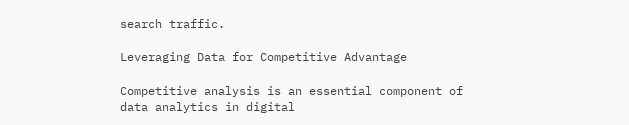search traffic.

Leveraging Data for Competitive Advantage

Competitive analysis is an essential component of data analytics in digital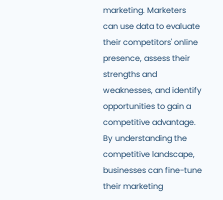marketing. Marketers can use data to evaluate their competitors' online presence, assess their strengths and weaknesses, and identify opportunities to gain a competitive advantage. By understanding the competitive landscape, businesses can fine-tune their marketing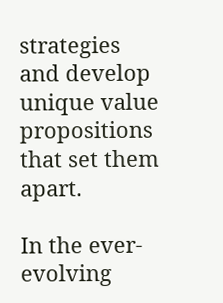strategies and develop unique value propositions that set them apart.

In the ever-evolving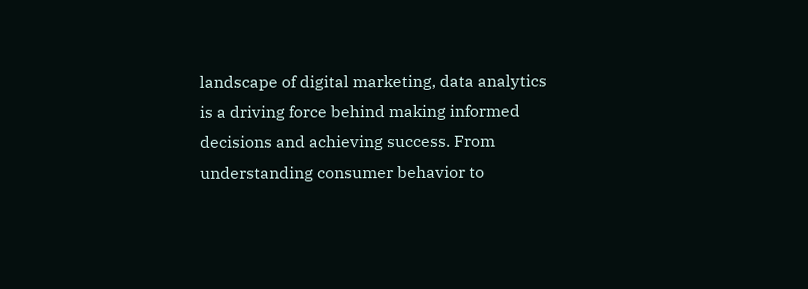landscape of digital marketing, data analytics is a driving force behind making informed decisions and achieving success. From understanding consumer behavior to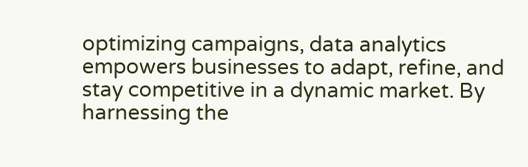optimizing campaigns, data analytics empowers businesses to adapt, refine, and stay competitive in a dynamic market. By harnessing the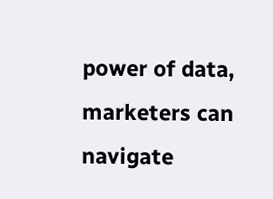power of data, marketers can navigate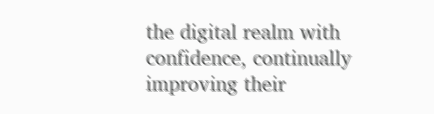the digital realm with confidence, continually improving their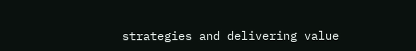strategies and delivering value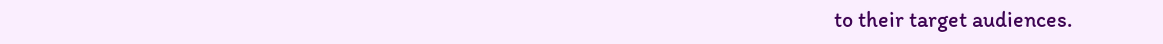to their target audiences.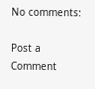No comments:

Post a Comment